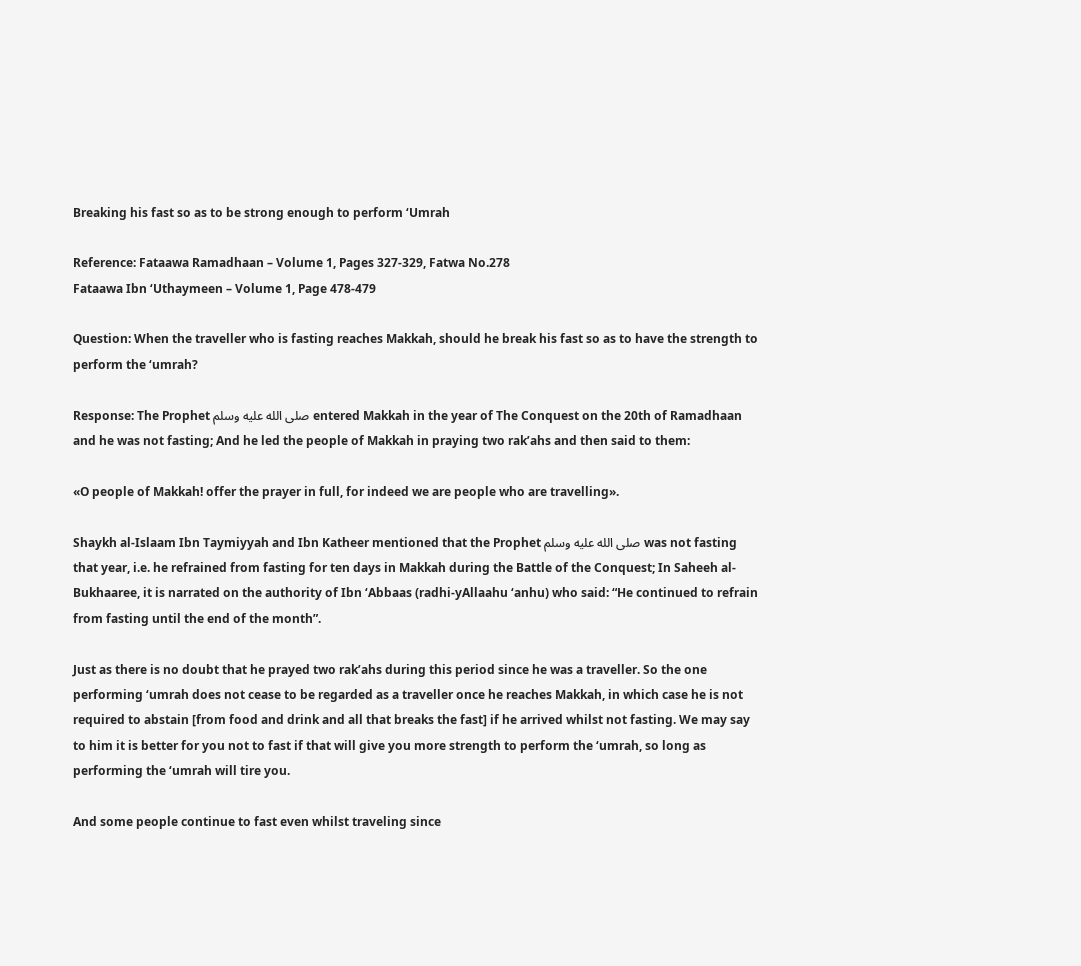Breaking his fast so as to be strong enough to perform ‘Umrah

Reference: Fataawa Ramadhaan – Volume 1, Pages 327-329, Fatwa No.278
Fataawa Ibn ‘Uthaymeen – Volume 1, Page 478-479

Question: When the traveller who is fasting reaches Makkah, should he break his fast so as to have the strength to perform the ‘umrah?

Response: The Prophet صلى الله عليه وسلم entered Makkah in the year of The Conquest on the 20th of Ramadhaan and he was not fasting; And he led the people of Makkah in praying two rak’ahs and then said to them:

«O people of Makkah! offer the prayer in full, for indeed we are people who are travelling».

Shaykh al-Islaam Ibn Taymiyyah and Ibn Katheer mentioned that the Prophet صلى الله عليه وسلم was not fasting that year, i.e. he refrained from fasting for ten days in Makkah during the Battle of the Conquest; In Saheeh al-Bukhaaree, it is narrated on the authority of Ibn ‘Abbaas (radhi-yAllaahu ‘anhu) who said: “He continued to refrain from fasting until the end of the month”.

Just as there is no doubt that he prayed two rak’ahs during this period since he was a traveller. So the one performing ‘umrah does not cease to be regarded as a traveller once he reaches Makkah, in which case he is not required to abstain [from food and drink and all that breaks the fast] if he arrived whilst not fasting. We may say to him it is better for you not to fast if that will give you more strength to perform the ‘umrah, so long as performing the ‘umrah will tire you.

And some people continue to fast even whilst traveling since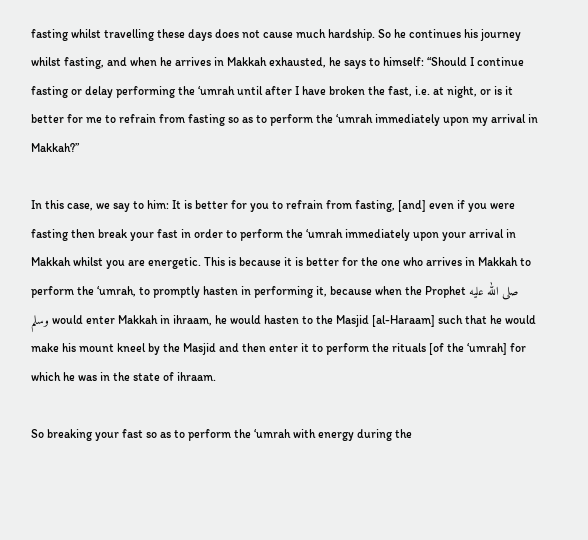fasting whilst travelling these days does not cause much hardship. So he continues his journey whilst fasting, and when he arrives in Makkah exhausted, he says to himself: “Should I continue fasting or delay performing the ‘umrah until after I have broken the fast, i.e. at night, or is it better for me to refrain from fasting so as to perform the ‘umrah immediately upon my arrival in Makkah?”

In this case, we say to him: It is better for you to refrain from fasting, [and] even if you were fasting then break your fast in order to perform the ‘umrah immediately upon your arrival in Makkah whilst you are energetic. This is because it is better for the one who arrives in Makkah to perform the ‘umrah, to promptly hasten in performing it, because when the Prophet صلى الله عليه وسلم would enter Makkah in ihraam, he would hasten to the Masjid [al-Haraam] such that he would make his mount kneel by the Masjid and then enter it to perform the rituals [of the ‘umrah] for which he was in the state of ihraam.

So breaking your fast so as to perform the ‘umrah with energy during the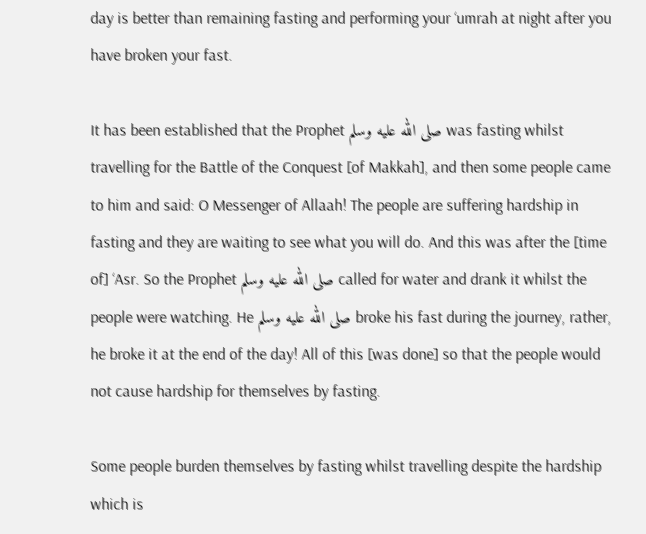day is better than remaining fasting and performing your ‘umrah at night after you have broken your fast.

It has been established that the Prophet صلى الله عليه وسلم was fasting whilst travelling for the Battle of the Conquest [of Makkah], and then some people came to him and said: O Messenger of Allaah! The people are suffering hardship in fasting and they are waiting to see what you will do. And this was after the [time of] ‘Asr. So the Prophet صلى الله عليه وسلم called for water and drank it whilst the people were watching. He صلى الله عليه وسلم broke his fast during the journey, rather, he broke it at the end of the day! All of this [was done] so that the people would not cause hardship for themselves by fasting.

Some people burden themselves by fasting whilst travelling despite the hardship which is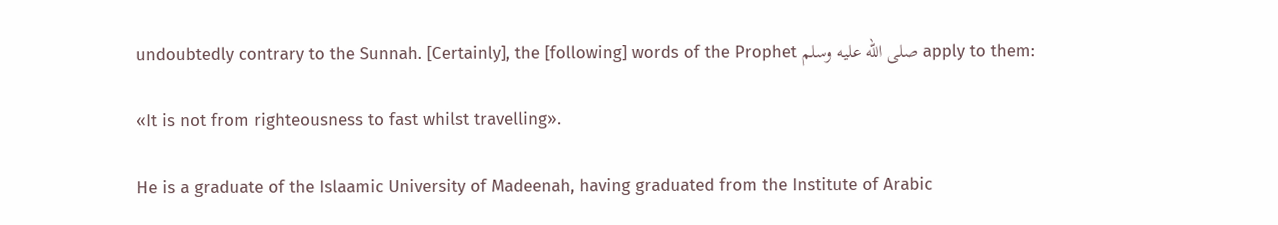undoubtedly contrary to the Sunnah. [Certainly], the [following] words of the Prophet صلى الله عليه وسلم apply to them:

«It is not from righteousness to fast whilst travelling».

He is a graduate of the Islaamic University of Madeenah, having graduated from the Institute of Arabic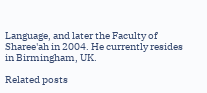Language, and later the Faculty of Sharee'ah in 2004. He currently resides in Birmingham, UK.

Related posts